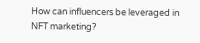How can influencers be leveraged in NFT marketing?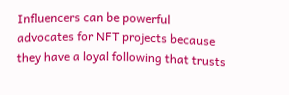Influencers can be powerful advocates for NFT projects because they have a loyal following that trusts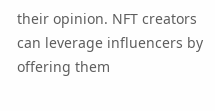their opinion. NFT creators can leverage influencers by offering them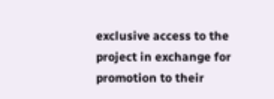exclusive access to the project in exchange for promotion to their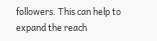followers. This can help to expand the reach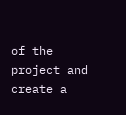of the project and create a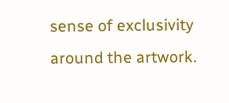sense of exclusivity around the artwork.